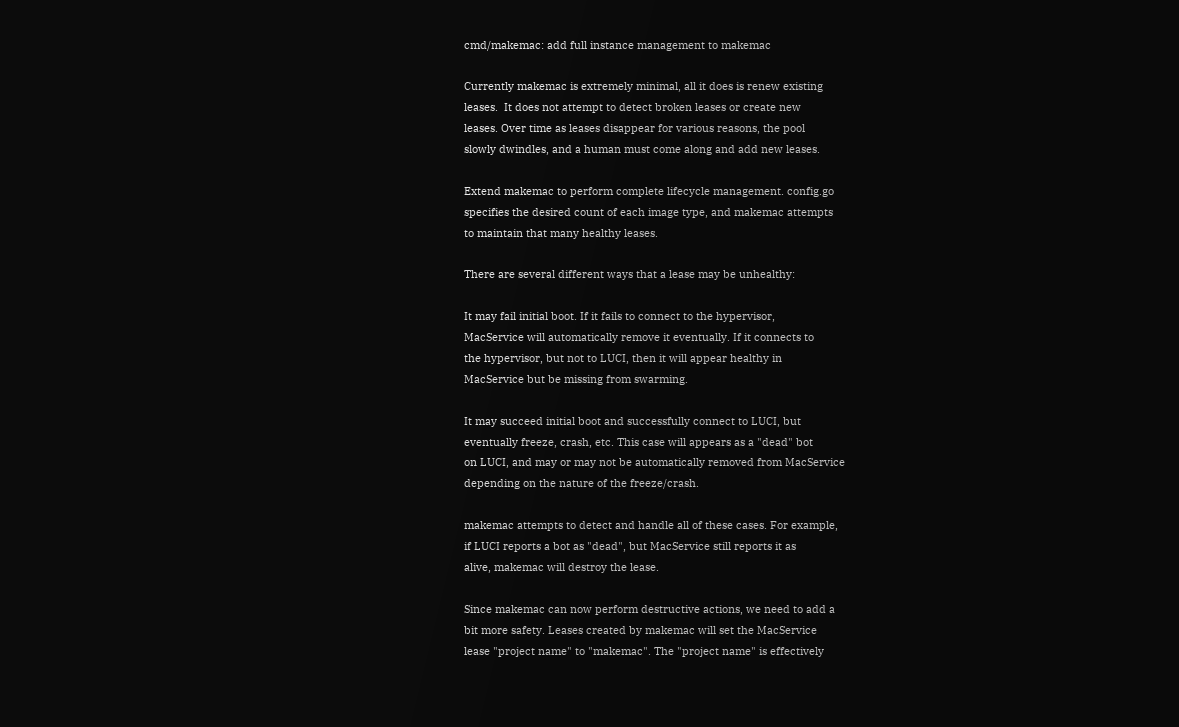cmd/makemac: add full instance management to makemac

Currently makemac is extremely minimal, all it does is renew existing
leases.  It does not attempt to detect broken leases or create new
leases. Over time as leases disappear for various reasons, the pool
slowly dwindles, and a human must come along and add new leases.

Extend makemac to perform complete lifecycle management. config.go
specifies the desired count of each image type, and makemac attempts
to maintain that many healthy leases.

There are several different ways that a lease may be unhealthy:

It may fail initial boot. If it fails to connect to the hypervisor,
MacService will automatically remove it eventually. If it connects to
the hypervisor, but not to LUCI, then it will appear healthy in
MacService but be missing from swarming.

It may succeed initial boot and successfully connect to LUCI, but
eventually freeze, crash, etc. This case will appears as a "dead" bot
on LUCI, and may or may not be automatically removed from MacService
depending on the nature of the freeze/crash.

makemac attempts to detect and handle all of these cases. For example,
if LUCI reports a bot as "dead", but MacService still reports it as
alive, makemac will destroy the lease.

Since makemac can now perform destructive actions, we need to add a
bit more safety. Leases created by makemac will set the MacService
lease "project name" to "makemac". The "project name" is effectively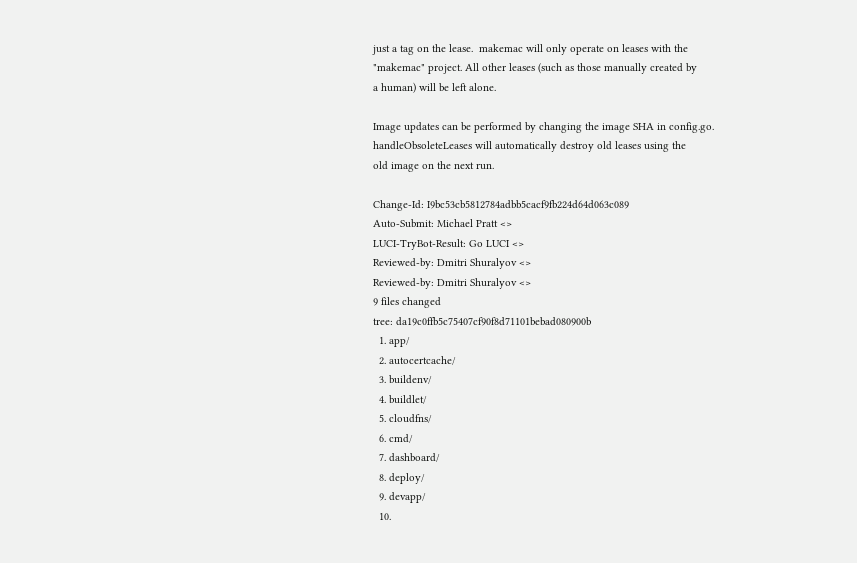just a tag on the lease.  makemac will only operate on leases with the
"makemac" project. All other leases (such as those manually created by
a human) will be left alone.

Image updates can be performed by changing the image SHA in config.go.
handleObsoleteLeases will automatically destroy old leases using the
old image on the next run.

Change-Id: I9bc53cb5812784adbb5cacf9fb224d64d063c089
Auto-Submit: Michael Pratt <>
LUCI-TryBot-Result: Go LUCI <>
Reviewed-by: Dmitri Shuralyov <>
Reviewed-by: Dmitri Shuralyov <>
9 files changed
tree: da19c0ffb5c75407cf90f8d71101bebad080900b
  1. app/
  2. autocertcache/
  3. buildenv/
  4. buildlet/
  5. cloudfns/
  6. cmd/
  7. dashboard/
  8. deploy/
  9. devapp/
  10.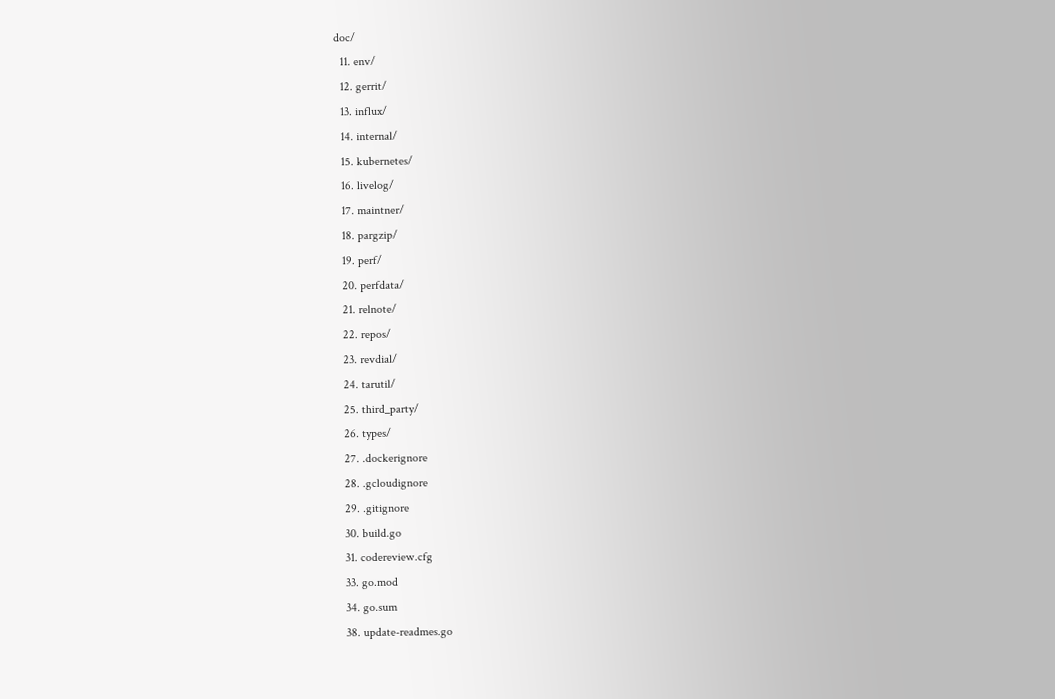doc/
  11. env/
  12. gerrit/
  13. influx/
  14. internal/
  15. kubernetes/
  16. livelog/
  17. maintner/
  18. pargzip/
  19. perf/
  20. perfdata/
  21. relnote/
  22. repos/
  23. revdial/
  24. tarutil/
  25. third_party/
  26. types/
  27. .dockerignore
  28. .gcloudignore
  29. .gitignore
  30. build.go
  31. codereview.cfg
  33. go.mod
  34. go.sum
  38. update-readmes.go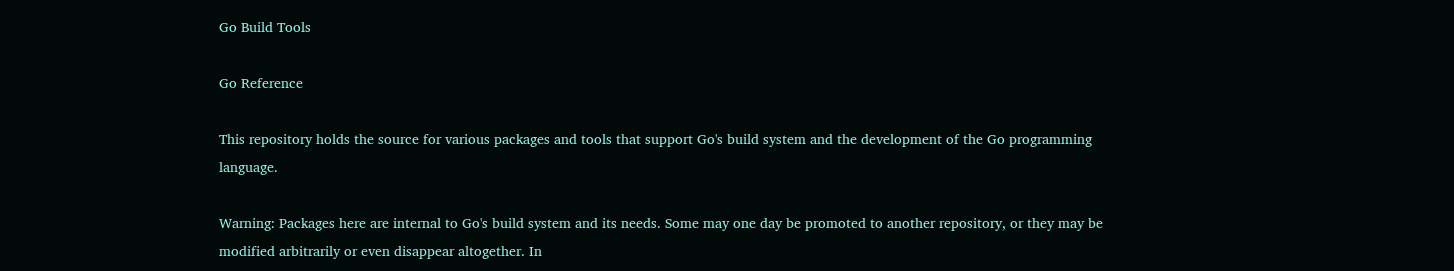Go Build Tools

Go Reference

This repository holds the source for various packages and tools that support Go's build system and the development of the Go programming language.

Warning: Packages here are internal to Go's build system and its needs. Some may one day be promoted to another repository, or they may be modified arbitrarily or even disappear altogether. In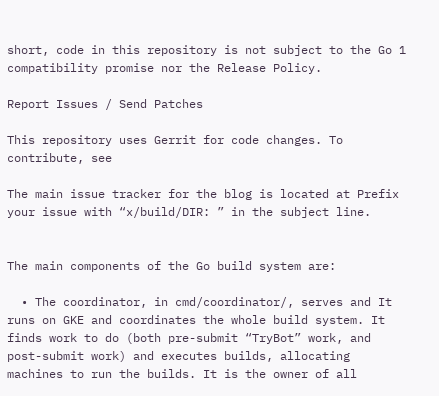short, code in this repository is not subject to the Go 1 compatibility promise nor the Release Policy.

Report Issues / Send Patches

This repository uses Gerrit for code changes. To contribute, see

The main issue tracker for the blog is located at Prefix your issue with “x/build/DIR: ” in the subject line.


The main components of the Go build system are:

  • The coordinator, in cmd/coordinator/, serves and It runs on GKE and coordinates the whole build system. It finds work to do (both pre-submit “TryBot” work, and post-submit work) and executes builds, allocating machines to run the builds. It is the owner of all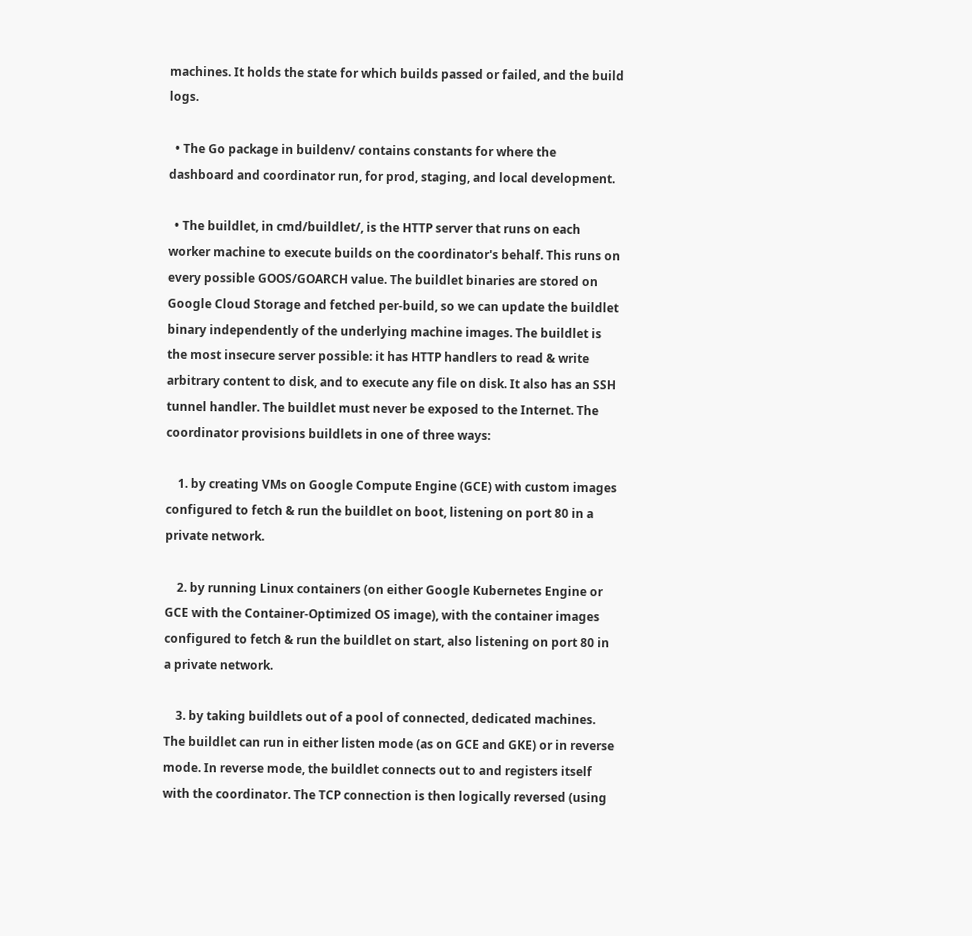machines. It holds the state for which builds passed or failed, and the build logs.

  • The Go package in buildenv/ contains constants for where the dashboard and coordinator run, for prod, staging, and local development.

  • The buildlet, in cmd/buildlet/, is the HTTP server that runs on each worker machine to execute builds on the coordinator's behalf. This runs on every possible GOOS/GOARCH value. The buildlet binaries are stored on Google Cloud Storage and fetched per-build, so we can update the buildlet binary independently of the underlying machine images. The buildlet is the most insecure server possible: it has HTTP handlers to read & write arbitrary content to disk, and to execute any file on disk. It also has an SSH tunnel handler. The buildlet must never be exposed to the Internet. The coordinator provisions buildlets in one of three ways:

    1. by creating VMs on Google Compute Engine (GCE) with custom images configured to fetch & run the buildlet on boot, listening on port 80 in a private network.

    2. by running Linux containers (on either Google Kubernetes Engine or GCE with the Container-Optimized OS image), with the container images configured to fetch & run the buildlet on start, also listening on port 80 in a private network.

    3. by taking buildlets out of a pool of connected, dedicated machines. The buildlet can run in either listen mode (as on GCE and GKE) or in reverse mode. In reverse mode, the buildlet connects out to and registers itself with the coordinator. The TCP connection is then logically reversed (using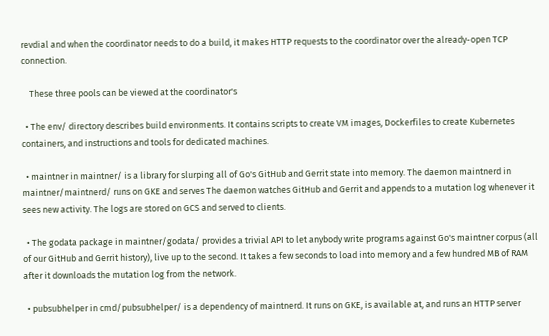revdial and when the coordinator needs to do a build, it makes HTTP requests to the coordinator over the already-open TCP connection.

    These three pools can be viewed at the coordinator's

  • The env/ directory describes build environments. It contains scripts to create VM images, Dockerfiles to create Kubernetes containers, and instructions and tools for dedicated machines.

  • maintner in maintner/ is a library for slurping all of Go's GitHub and Gerrit state into memory. The daemon maintnerd in maintner/maintnerd/ runs on GKE and serves The daemon watches GitHub and Gerrit and appends to a mutation log whenever it sees new activity. The logs are stored on GCS and served to clients.

  • The godata package in maintner/godata/ provides a trivial API to let anybody write programs against Go's maintner corpus (all of our GitHub and Gerrit history), live up to the second. It takes a few seconds to load into memory and a few hundred MB of RAM after it downloads the mutation log from the network.

  • pubsubhelper in cmd/pubsubhelper/ is a dependency of maintnerd. It runs on GKE, is available at, and runs an HTTP server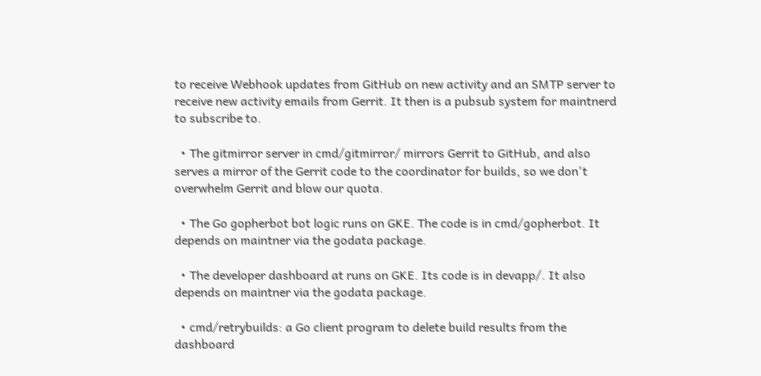to receive Webhook updates from GitHub on new activity and an SMTP server to receive new activity emails from Gerrit. It then is a pubsub system for maintnerd to subscribe to.

  • The gitmirror server in cmd/gitmirror/ mirrors Gerrit to GitHub, and also serves a mirror of the Gerrit code to the coordinator for builds, so we don't overwhelm Gerrit and blow our quota.

  • The Go gopherbot bot logic runs on GKE. The code is in cmd/gopherbot. It depends on maintner via the godata package.

  • The developer dashboard at runs on GKE. Its code is in devapp/. It also depends on maintner via the godata package.

  • cmd/retrybuilds: a Go client program to delete build results from the dashboard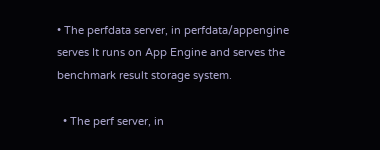• The perfdata server, in perfdata/appengine serves It runs on App Engine and serves the benchmark result storage system.

  • The perf server, in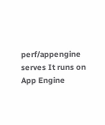perf/appengine serves It runs on App Engine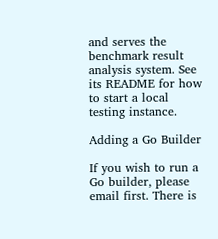and serves the benchmark result analysis system. See its README for how to start a local testing instance.

Adding a Go Builder

If you wish to run a Go builder, please email first. There is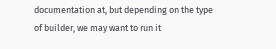documentation at, but depending on the type of builder, we may want to run it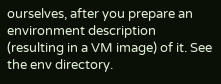ourselves, after you prepare an environment description (resulting in a VM image) of it. See the env directory.